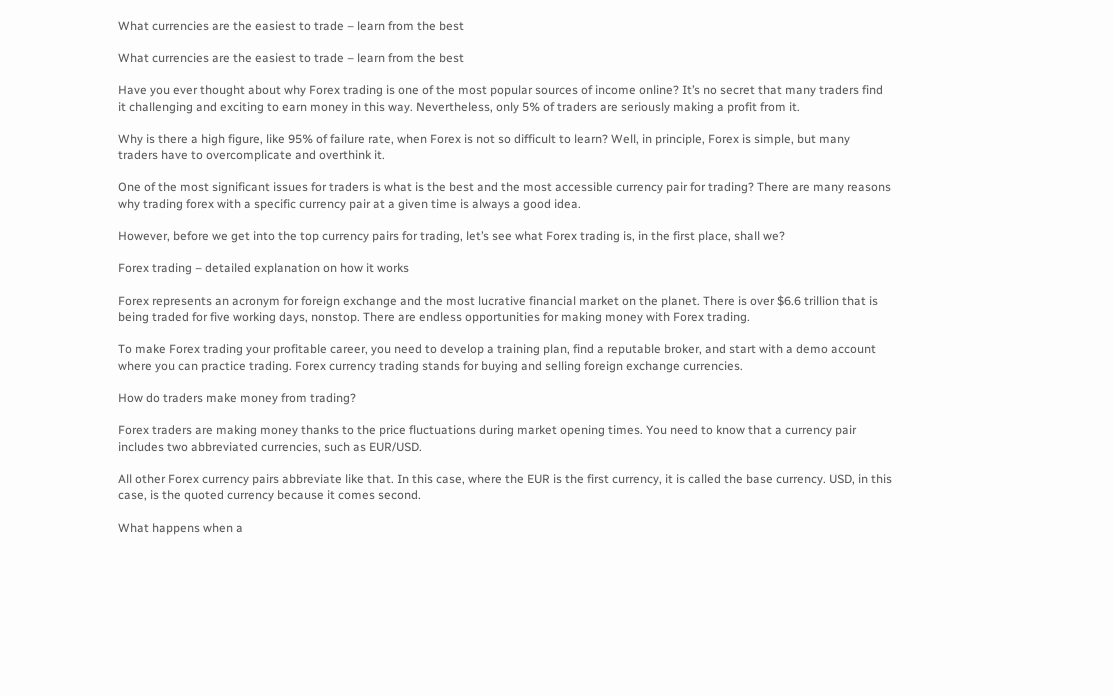What currencies are the easiest to trade – learn from the best

What currencies are the easiest to trade – learn from the best

Have you ever thought about why Forex trading is one of the most popular sources of income online? It’s no secret that many traders find it challenging and exciting to earn money in this way. Nevertheless, only 5% of traders are seriously making a profit from it.

Why is there a high figure, like 95% of failure rate, when Forex is not so difficult to learn? Well, in principle, Forex is simple, but many traders have to overcomplicate and overthink it.

One of the most significant issues for traders is what is the best and the most accessible currency pair for trading? There are many reasons why trading forex with a specific currency pair at a given time is always a good idea.

However, before we get into the top currency pairs for trading, let’s see what Forex trading is, in the first place, shall we?

Forex trading – detailed explanation on how it works

Forex represents an acronym for foreign exchange and the most lucrative financial market on the planet. There is over $6.6 trillion that is being traded for five working days, nonstop. There are endless opportunities for making money with Forex trading.

To make Forex trading your profitable career, you need to develop a training plan, find a reputable broker, and start with a demo account where you can practice trading. Forex currency trading stands for buying and selling foreign exchange currencies.

How do traders make money from trading?

Forex traders are making money thanks to the price fluctuations during market opening times. You need to know that a currency pair includes two abbreviated currencies, such as EUR/USD.

All other Forex currency pairs abbreviate like that. In this case, where the EUR is the first currency, it is called the base currency. USD, in this case, is the quoted currency because it comes second.

What happens when a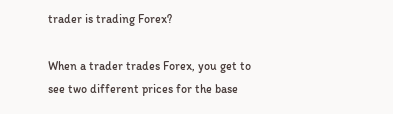trader is trading Forex?

When a trader trades Forex, you get to see two different prices for the base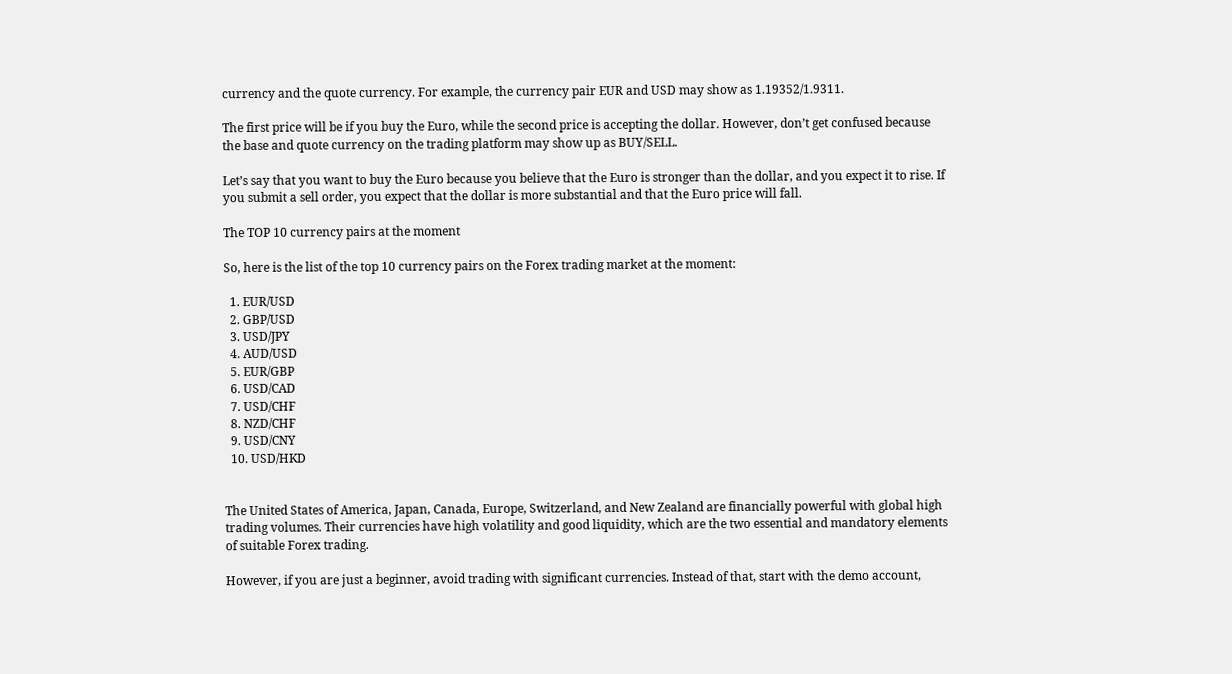currency and the quote currency. For example, the currency pair EUR and USD may show as 1.19352/1.9311.

The first price will be if you buy the Euro, while the second price is accepting the dollar. However, don’t get confused because the base and quote currency on the trading platform may show up as BUY/SELL.

Let’s say that you want to buy the Euro because you believe that the Euro is stronger than the dollar, and you expect it to rise. If you submit a sell order, you expect that the dollar is more substantial and that the Euro price will fall.

The TOP 10 currency pairs at the moment

So, here is the list of the top 10 currency pairs on the Forex trading market at the moment:

  1. EUR/USD
  2. GBP/USD
  3. USD/JPY
  4. AUD/USD
  5. EUR/GBP
  6. USD/CAD
  7. USD/CHF
  8. NZD/CHF
  9. USD/CNY
  10. USD/HKD


The United States of America, Japan, Canada, Europe, Switzerland, and New Zealand are financially powerful with global high trading volumes. Their currencies have high volatility and good liquidity, which are the two essential and mandatory elements of suitable Forex trading.

However, if you are just a beginner, avoid trading with significant currencies. Instead of that, start with the demo account,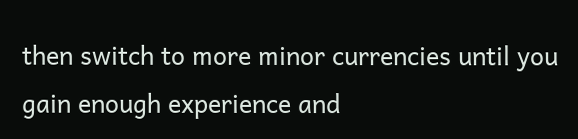then switch to more minor currencies until you gain enough experience and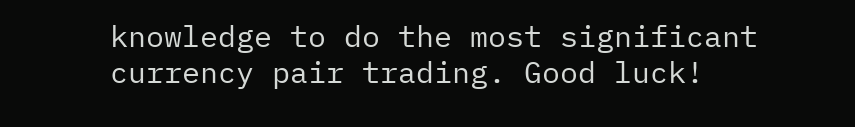knowledge to do the most significant currency pair trading. Good luck!